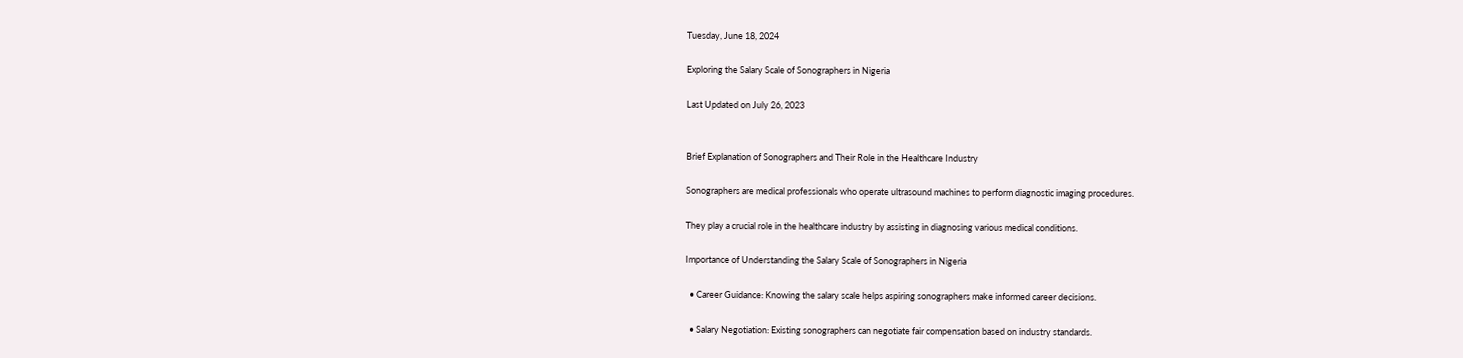Tuesday, June 18, 2024

Exploring the Salary Scale of Sonographers in Nigeria

Last Updated on July 26, 2023


Brief Explanation of Sonographers and Their Role in the Healthcare Industry

Sonographers are medical professionals who operate ultrasound machines to perform diagnostic imaging procedures.

They play a crucial role in the healthcare industry by assisting in diagnosing various medical conditions.

Importance of Understanding the Salary Scale of Sonographers in Nigeria

  • Career Guidance: Knowing the salary scale helps aspiring sonographers make informed career decisions.

  • Salary Negotiation: Existing sonographers can negotiate fair compensation based on industry standards.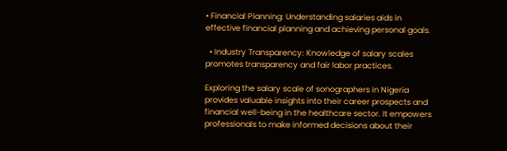• Financial Planning: Understanding salaries aids in effective financial planning and achieving personal goals.

  • Industry Transparency: Knowledge of salary scales promotes transparency and fair labor practices.

Exploring the salary scale of sonographers in Nigeria provides valuable insights into their career prospects and financial well-being in the healthcare sector. It empowers professionals to make informed decisions about their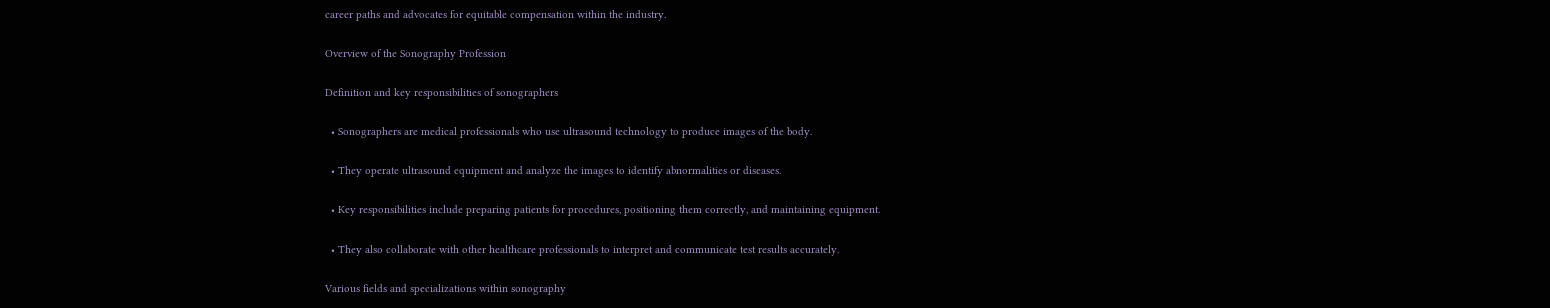career paths and advocates for equitable compensation within the industry.

Overview of the Sonography Profession

Definition and key responsibilities of sonographers

  • Sonographers are medical professionals who use ultrasound technology to produce images of the body.

  • They operate ultrasound equipment and analyze the images to identify abnormalities or diseases.

  • Key responsibilities include preparing patients for procedures, positioning them correctly, and maintaining equipment.

  • They also collaborate with other healthcare professionals to interpret and communicate test results accurately.

Various fields and specializations within sonography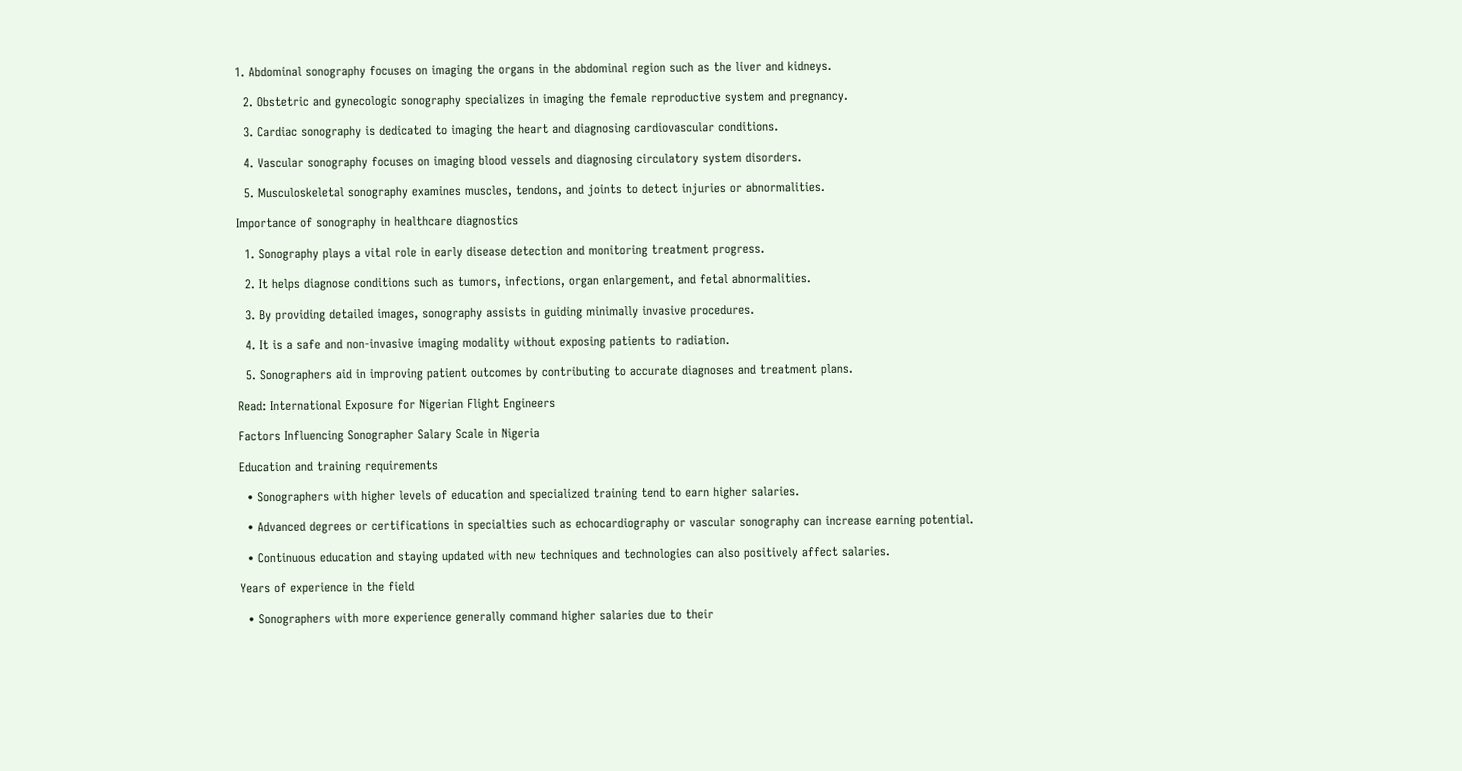1. Abdominal sonography focuses on imaging the organs in the abdominal region such as the liver and kidneys.

  2. Obstetric and gynecologic sonography specializes in imaging the female reproductive system and pregnancy.

  3. Cardiac sonography is dedicated to imaging the heart and diagnosing cardiovascular conditions.

  4. Vascular sonography focuses on imaging blood vessels and diagnosing circulatory system disorders.

  5. Musculoskeletal sonography examines muscles, tendons, and joints to detect injuries or abnormalities.

Importance of sonography in healthcare diagnostics

  1. Sonography plays a vital role in early disease detection and monitoring treatment progress.

  2. It helps diagnose conditions such as tumors, infections, organ enlargement, and fetal abnormalities.

  3. By providing detailed images, sonography assists in guiding minimally invasive procedures.

  4. It is a safe and non-invasive imaging modality without exposing patients to radiation.

  5. Sonographers aid in improving patient outcomes by contributing to accurate diagnoses and treatment plans.

Read: International Exposure for Nigerian Flight Engineers

Factors Influencing Sonographer Salary Scale in Nigeria

Education and training requirements

  • Sonographers with higher levels of education and specialized training tend to earn higher salaries.

  • Advanced degrees or certifications in specialties such as echocardiography or vascular sonography can increase earning potential.

  • Continuous education and staying updated with new techniques and technologies can also positively affect salaries.

Years of experience in the field

  • Sonographers with more experience generally command higher salaries due to their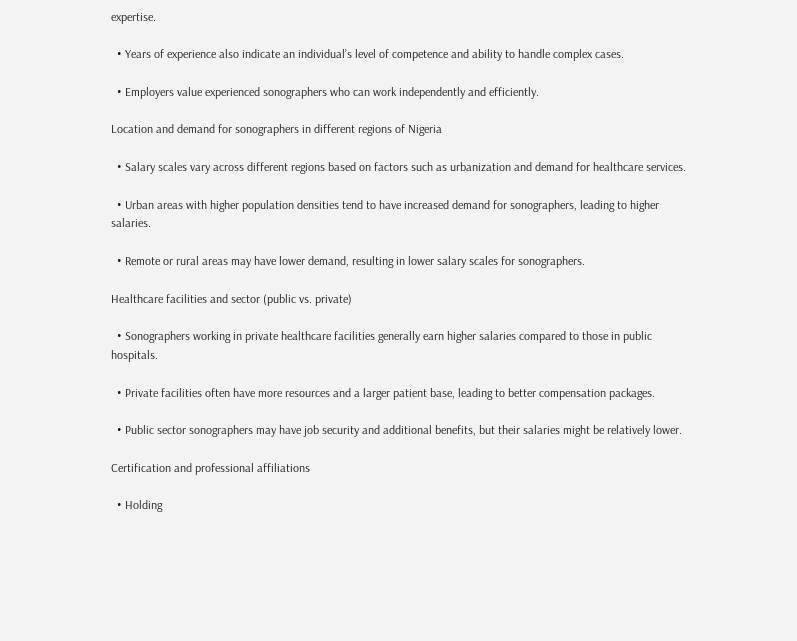expertise.

  • Years of experience also indicate an individual’s level of competence and ability to handle complex cases.

  • Employers value experienced sonographers who can work independently and efficiently.

Location and demand for sonographers in different regions of Nigeria

  • Salary scales vary across different regions based on factors such as urbanization and demand for healthcare services.

  • Urban areas with higher population densities tend to have increased demand for sonographers, leading to higher salaries.

  • Remote or rural areas may have lower demand, resulting in lower salary scales for sonographers.

Healthcare facilities and sector (public vs. private)

  • Sonographers working in private healthcare facilities generally earn higher salaries compared to those in public hospitals.

  • Private facilities often have more resources and a larger patient base, leading to better compensation packages.

  • Public sector sonographers may have job security and additional benefits, but their salaries might be relatively lower.

Certification and professional affiliations

  • Holding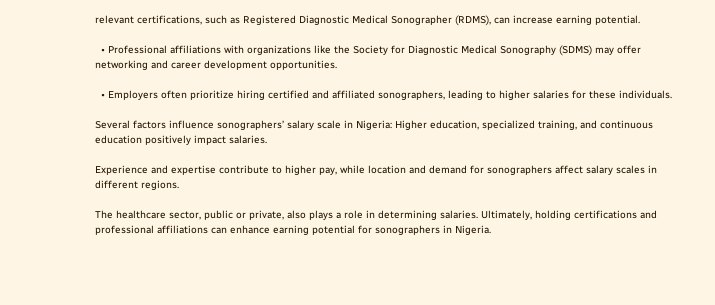relevant certifications, such as Registered Diagnostic Medical Sonographer (RDMS), can increase earning potential.

  • Professional affiliations with organizations like the Society for Diagnostic Medical Sonography (SDMS) may offer networking and career development opportunities.

  • Employers often prioritize hiring certified and affiliated sonographers, leading to higher salaries for these individuals.

Several factors influence sonographers’ salary scale in Nigeria: Higher education, specialized training, and continuous education positively impact salaries.

Experience and expertise contribute to higher pay, while location and demand for sonographers affect salary scales in different regions.

The healthcare sector, public or private, also plays a role in determining salaries. Ultimately, holding certifications and professional affiliations can enhance earning potential for sonographers in Nigeria.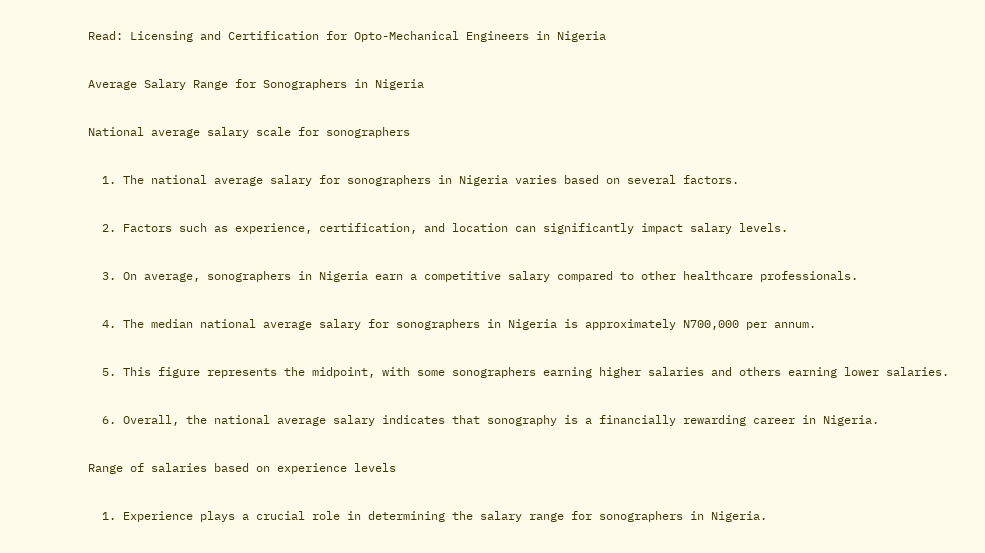Read: Licensing and Certification for Opto-Mechanical Engineers in Nigeria

Average Salary Range for Sonographers in Nigeria

National average salary scale for sonographers

  1. The national average salary for sonographers in Nigeria varies based on several factors.

  2. Factors such as experience, certification, and location can significantly impact salary levels.

  3. On average, sonographers in Nigeria earn a competitive salary compared to other healthcare professionals.

  4. The median national average salary for sonographers in Nigeria is approximately N700,000 per annum.

  5. This figure represents the midpoint, with some sonographers earning higher salaries and others earning lower salaries.

  6. Overall, the national average salary indicates that sonography is a financially rewarding career in Nigeria.

Range of salaries based on experience levels

  1. Experience plays a crucial role in determining the salary range for sonographers in Nigeria.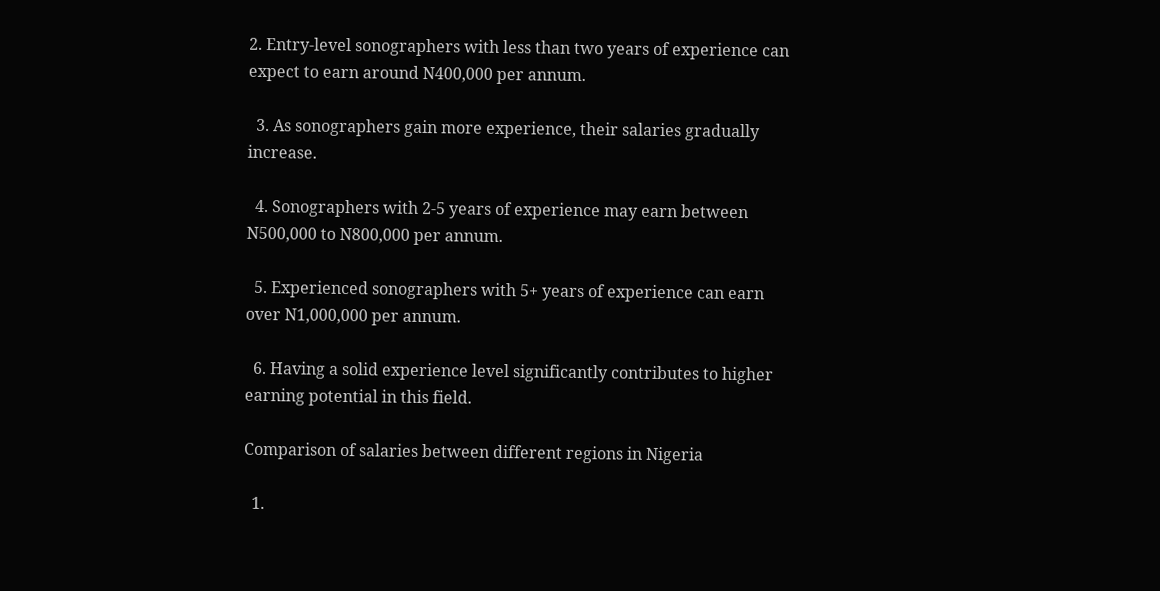2. Entry-level sonographers with less than two years of experience can expect to earn around N400,000 per annum.

  3. As sonographers gain more experience, their salaries gradually increase.

  4. Sonographers with 2-5 years of experience may earn between N500,000 to N800,000 per annum.

  5. Experienced sonographers with 5+ years of experience can earn over N1,000,000 per annum.

  6. Having a solid experience level significantly contributes to higher earning potential in this field.

Comparison of salaries between different regions in Nigeria

  1.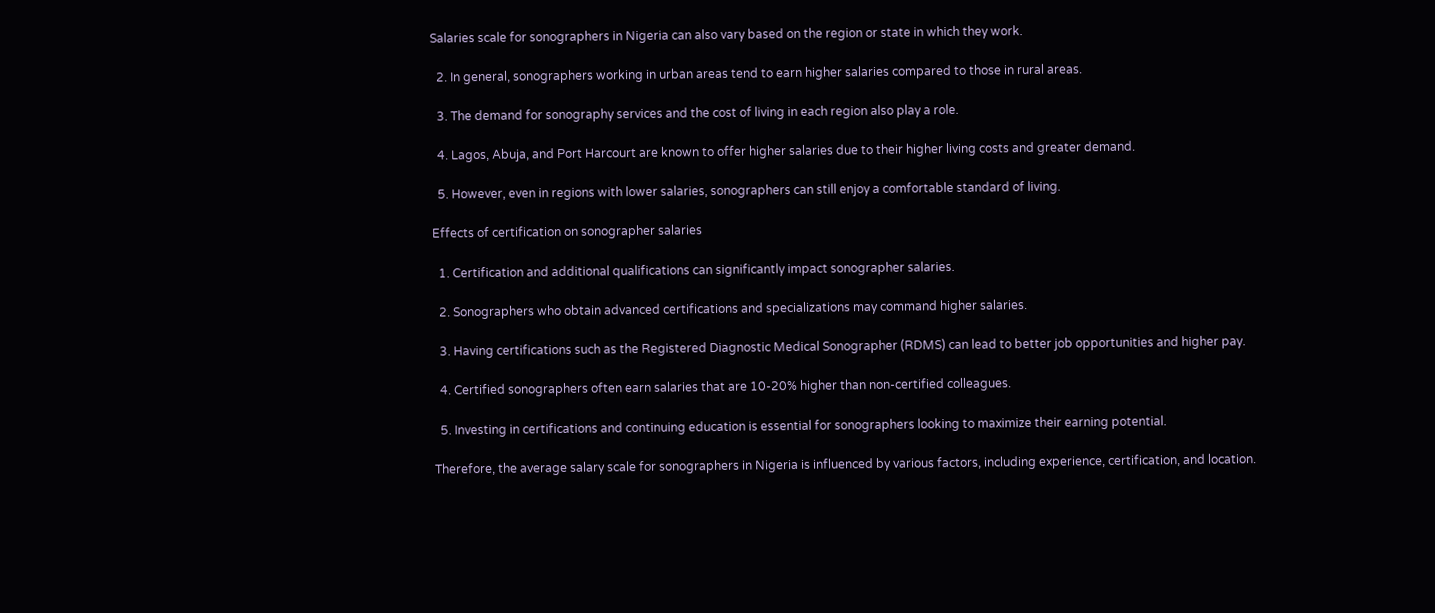Salaries scale for sonographers in Nigeria can also vary based on the region or state in which they work.

  2. In general, sonographers working in urban areas tend to earn higher salaries compared to those in rural areas.

  3. The demand for sonography services and the cost of living in each region also play a role.

  4. Lagos, Abuja, and Port Harcourt are known to offer higher salaries due to their higher living costs and greater demand.

  5. However, even in regions with lower salaries, sonographers can still enjoy a comfortable standard of living.

Effects of certification on sonographer salaries

  1. Certification and additional qualifications can significantly impact sonographer salaries.

  2. Sonographers who obtain advanced certifications and specializations may command higher salaries.

  3. Having certifications such as the Registered Diagnostic Medical Sonographer (RDMS) can lead to better job opportunities and higher pay.

  4. Certified sonographers often earn salaries that are 10-20% higher than non-certified colleagues.

  5. Investing in certifications and continuing education is essential for sonographers looking to maximize their earning potential.

Therefore, the average salary scale for sonographers in Nigeria is influenced by various factors, including experience, certification, and location.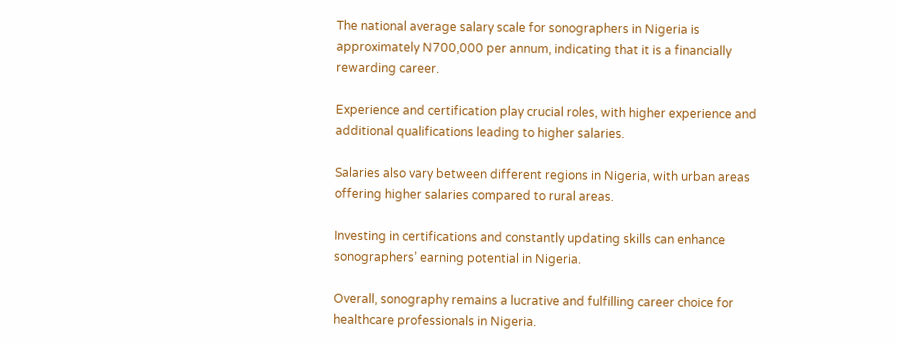The national average salary scale for sonographers in Nigeria is approximately N700,000 per annum, indicating that it is a financially rewarding career.

Experience and certification play crucial roles, with higher experience and additional qualifications leading to higher salaries.

Salaries also vary between different regions in Nigeria, with urban areas offering higher salaries compared to rural areas.

Investing in certifications and constantly updating skills can enhance sonographers’ earning potential in Nigeria.

Overall, sonography remains a lucrative and fulfilling career choice for healthcare professionals in Nigeria.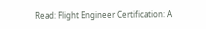Read: Flight Engineer Certification: A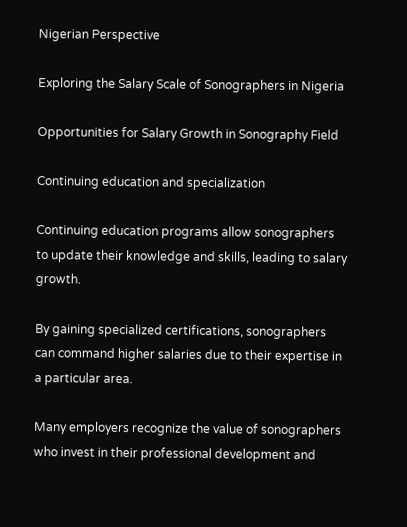Nigerian Perspective

Exploring the Salary Scale of Sonographers in Nigeria

Opportunities for Salary Growth in Sonography Field

Continuing education and specialization

Continuing education programs allow sonographers to update their knowledge and skills, leading to salary growth.

By gaining specialized certifications, sonographers can command higher salaries due to their expertise in a particular area.

Many employers recognize the value of sonographers who invest in their professional development and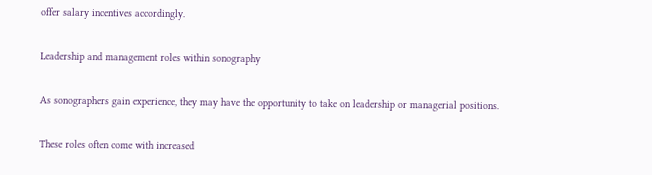offer salary incentives accordingly.

Leadership and management roles within sonography

As sonographers gain experience, they may have the opportunity to take on leadership or managerial positions.

These roles often come with increased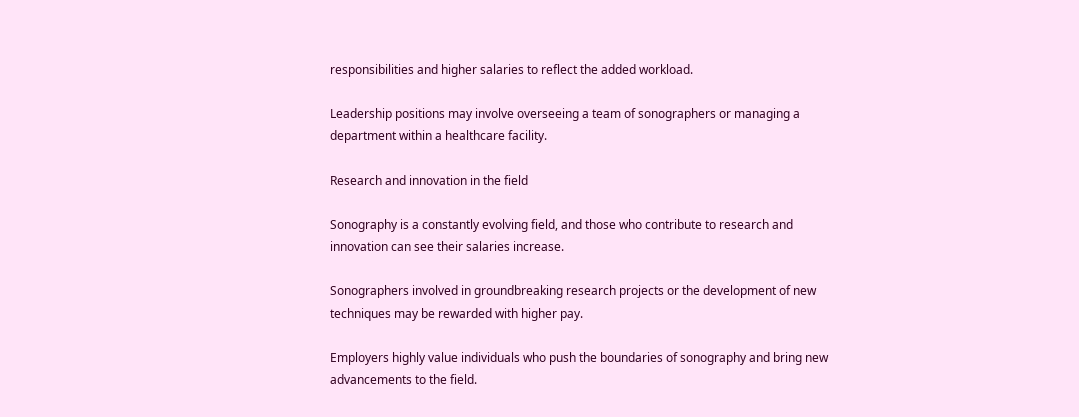responsibilities and higher salaries to reflect the added workload.

Leadership positions may involve overseeing a team of sonographers or managing a department within a healthcare facility.

Research and innovation in the field

Sonography is a constantly evolving field, and those who contribute to research and innovation can see their salaries increase.

Sonographers involved in groundbreaking research projects or the development of new techniques may be rewarded with higher pay.

Employers highly value individuals who push the boundaries of sonography and bring new advancements to the field.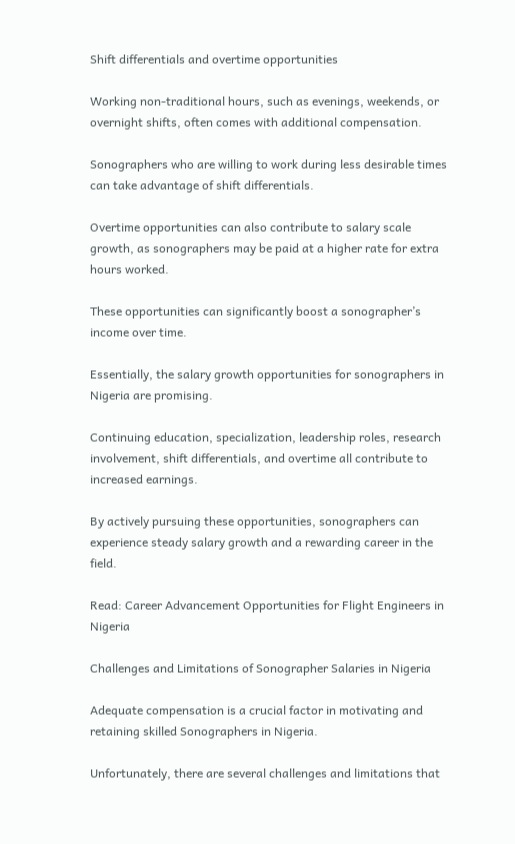Shift differentials and overtime opportunities

Working non-traditional hours, such as evenings, weekends, or overnight shifts, often comes with additional compensation.

Sonographers who are willing to work during less desirable times can take advantage of shift differentials.

Overtime opportunities can also contribute to salary scale growth, as sonographers may be paid at a higher rate for extra hours worked.

These opportunities can significantly boost a sonographer’s income over time.

Essentially, the salary growth opportunities for sonographers in Nigeria are promising.

Continuing education, specialization, leadership roles, research involvement, shift differentials, and overtime all contribute to increased earnings.

By actively pursuing these opportunities, sonographers can experience steady salary growth and a rewarding career in the field.

Read: Career Advancement Opportunities for Flight Engineers in Nigeria

Challenges and Limitations of Sonographer Salaries in Nigeria

Adequate compensation is a crucial factor in motivating and retaining skilled Sonographers in Nigeria.

Unfortunately, there are several challenges and limitations that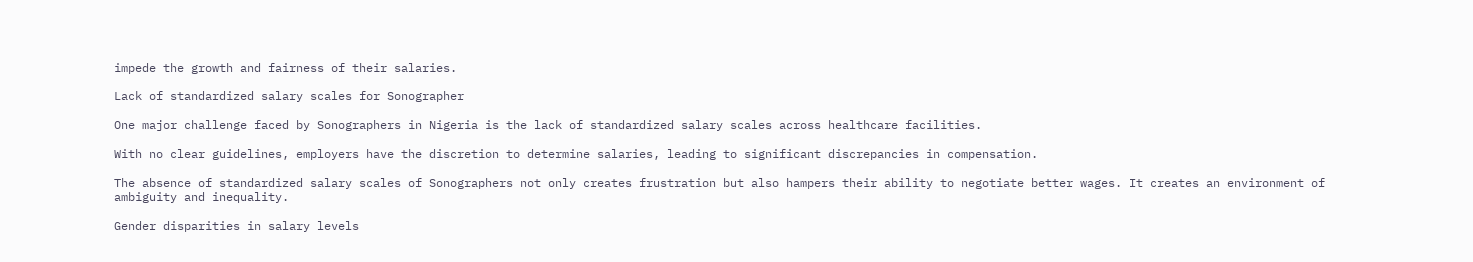impede the growth and fairness of their salaries.

Lack of standardized salary scales for Sonographer

One major challenge faced by Sonographers in Nigeria is the lack of standardized salary scales across healthcare facilities.

With no clear guidelines, employers have the discretion to determine salaries, leading to significant discrepancies in compensation.

The absence of standardized salary scales of Sonographers not only creates frustration but also hampers their ability to negotiate better wages. It creates an environment of ambiguity and inequality.

Gender disparities in salary levels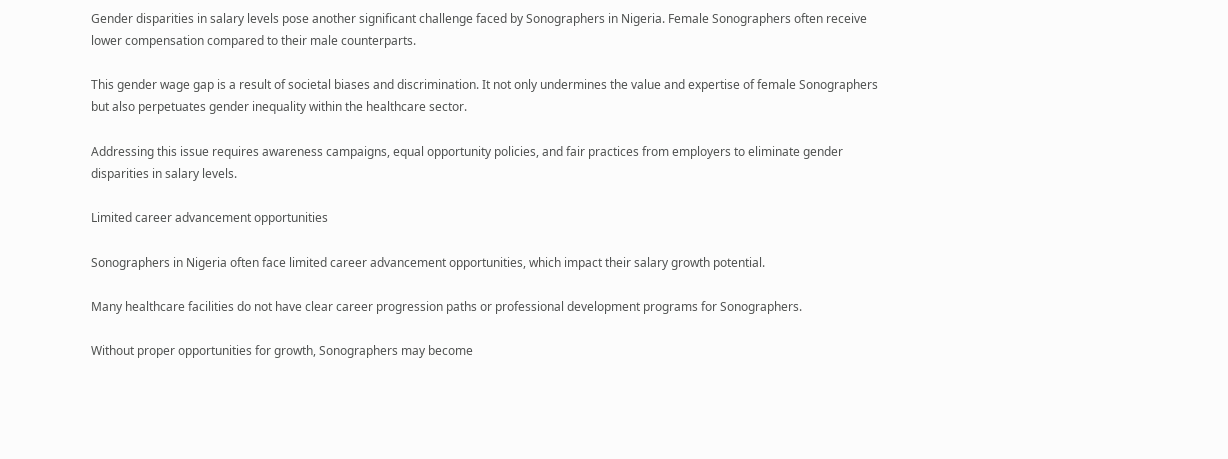Gender disparities in salary levels pose another significant challenge faced by Sonographers in Nigeria. Female Sonographers often receive lower compensation compared to their male counterparts.

This gender wage gap is a result of societal biases and discrimination. It not only undermines the value and expertise of female Sonographers but also perpetuates gender inequality within the healthcare sector.

Addressing this issue requires awareness campaigns, equal opportunity policies, and fair practices from employers to eliminate gender disparities in salary levels.

Limited career advancement opportunities

Sonographers in Nigeria often face limited career advancement opportunities, which impact their salary growth potential.

Many healthcare facilities do not have clear career progression paths or professional development programs for Sonographers.

Without proper opportunities for growth, Sonographers may become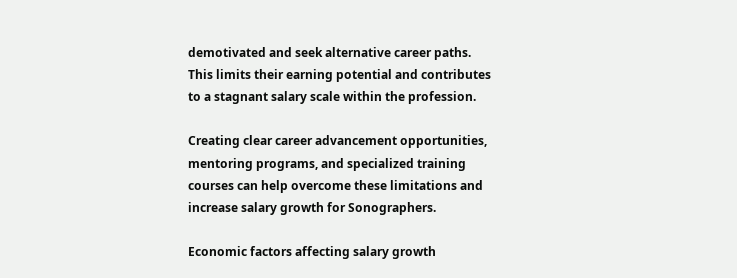demotivated and seek alternative career paths. This limits their earning potential and contributes to a stagnant salary scale within the profession.

Creating clear career advancement opportunities, mentoring programs, and specialized training courses can help overcome these limitations and increase salary growth for Sonographers.

Economic factors affecting salary growth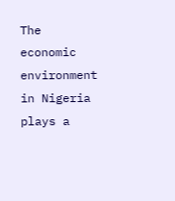The economic environment in Nigeria plays a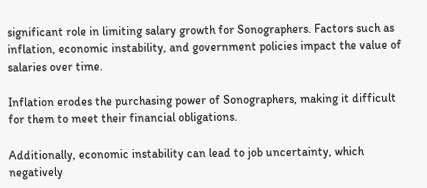significant role in limiting salary growth for Sonographers. Factors such as inflation, economic instability, and government policies impact the value of salaries over time.

Inflation erodes the purchasing power of Sonographers, making it difficult for them to meet their financial obligations.

Additionally, economic instability can lead to job uncertainty, which negatively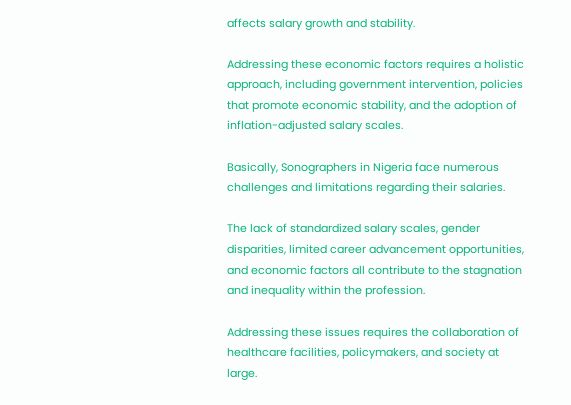affects salary growth and stability.

Addressing these economic factors requires a holistic approach, including government intervention, policies that promote economic stability, and the adoption of inflation-adjusted salary scales.

Basically, Sonographers in Nigeria face numerous challenges and limitations regarding their salaries.

The lack of standardized salary scales, gender disparities, limited career advancement opportunities, and economic factors all contribute to the stagnation and inequality within the profession.

Addressing these issues requires the collaboration of healthcare facilities, policymakers, and society at large.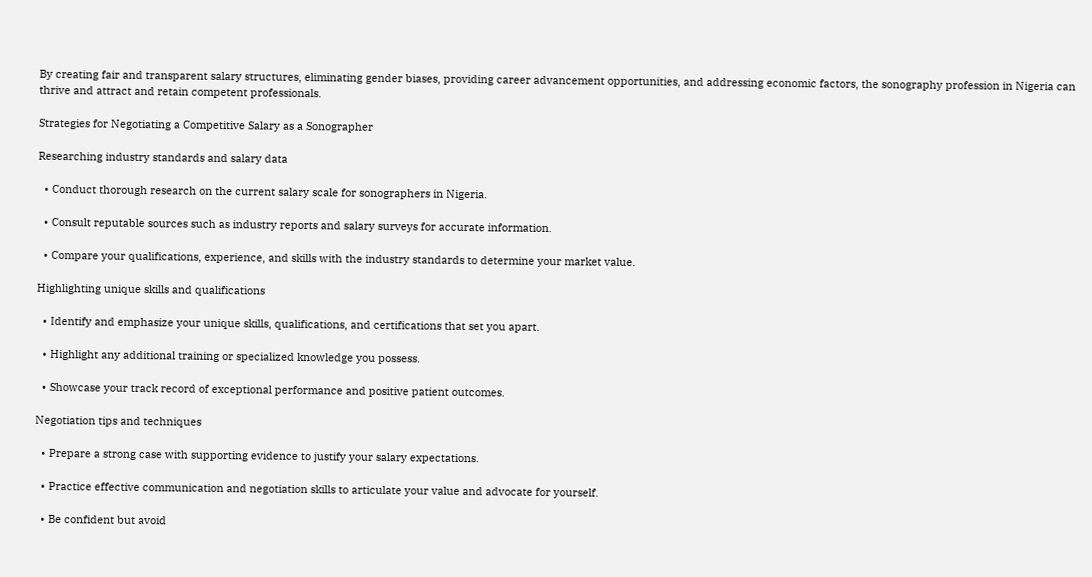By creating fair and transparent salary structures, eliminating gender biases, providing career advancement opportunities, and addressing economic factors, the sonography profession in Nigeria can thrive and attract and retain competent professionals.

Strategies for Negotiating a Competitive Salary as a Sonographer

Researching industry standards and salary data

  • Conduct thorough research on the current salary scale for sonographers in Nigeria.

  • Consult reputable sources such as industry reports and salary surveys for accurate information.

  • Compare your qualifications, experience, and skills with the industry standards to determine your market value.

Highlighting unique skills and qualifications

  • Identify and emphasize your unique skills, qualifications, and certifications that set you apart.

  • Highlight any additional training or specialized knowledge you possess.

  • Showcase your track record of exceptional performance and positive patient outcomes.

Negotiation tips and techniques

  • Prepare a strong case with supporting evidence to justify your salary expectations.

  • Practice effective communication and negotiation skills to articulate your value and advocate for yourself.

  • Be confident but avoid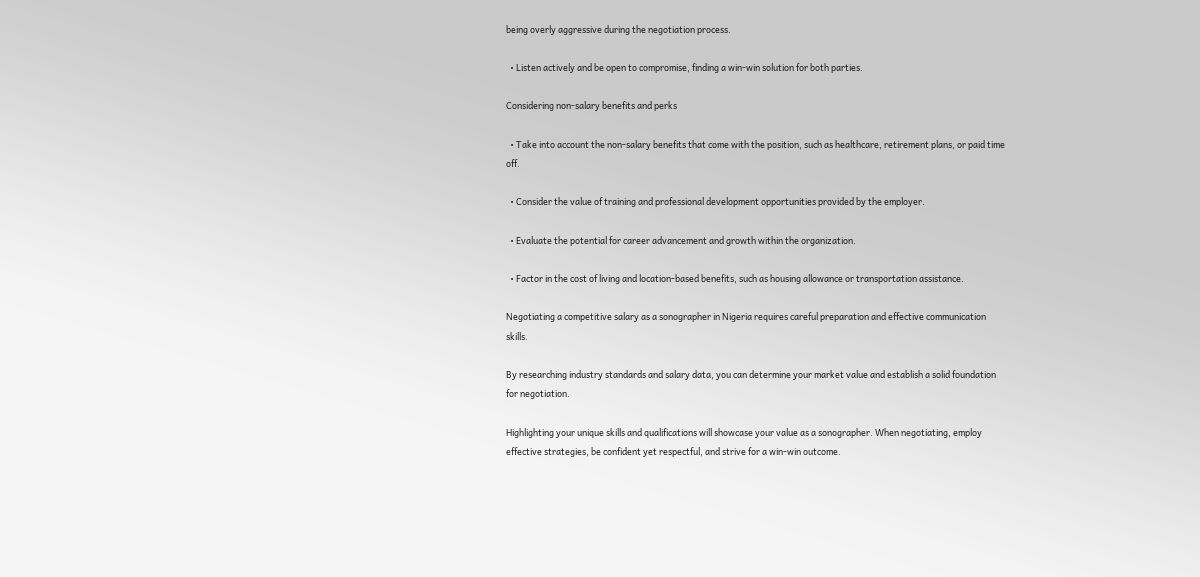being overly aggressive during the negotiation process.

  • Listen actively and be open to compromise, finding a win-win solution for both parties.

Considering non-salary benefits and perks

  • Take into account the non-salary benefits that come with the position, such as healthcare, retirement plans, or paid time off.

  • Consider the value of training and professional development opportunities provided by the employer.

  • Evaluate the potential for career advancement and growth within the organization.

  • Factor in the cost of living and location-based benefits, such as housing allowance or transportation assistance.

Negotiating a competitive salary as a sonographer in Nigeria requires careful preparation and effective communication skills.

By researching industry standards and salary data, you can determine your market value and establish a solid foundation for negotiation.

Highlighting your unique skills and qualifications will showcase your value as a sonographer. When negotiating, employ effective strategies, be confident yet respectful, and strive for a win-win outcome.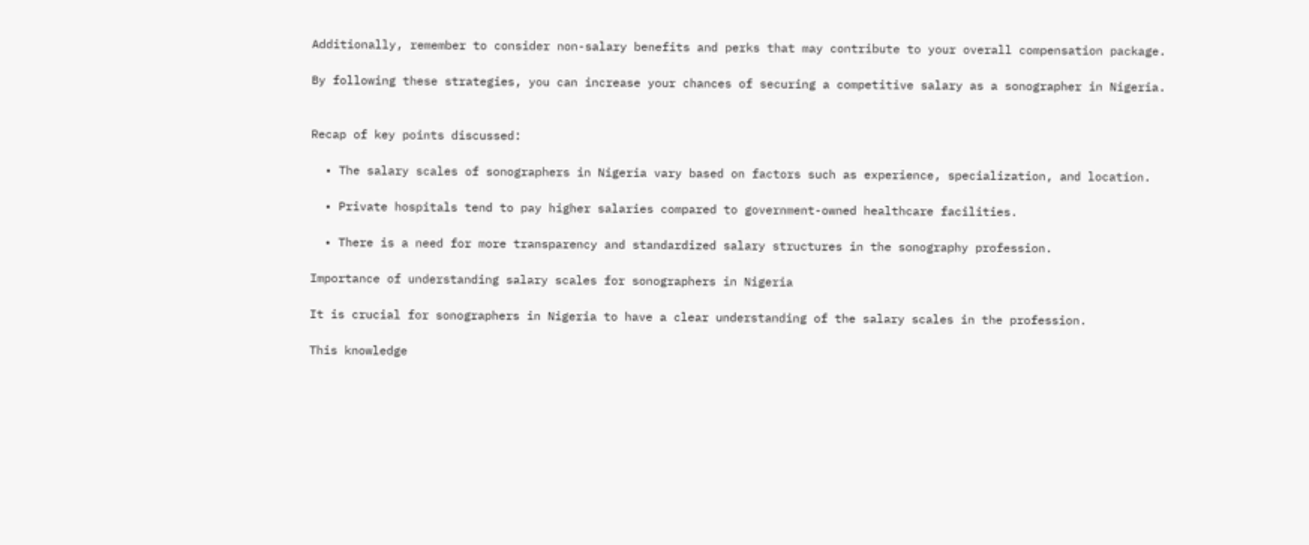Additionally, remember to consider non-salary benefits and perks that may contribute to your overall compensation package.

By following these strategies, you can increase your chances of securing a competitive salary as a sonographer in Nigeria.


Recap of key points discussed:

  • The salary scales of sonographers in Nigeria vary based on factors such as experience, specialization, and location.

  • Private hospitals tend to pay higher salaries compared to government-owned healthcare facilities.

  • There is a need for more transparency and standardized salary structures in the sonography profession.

Importance of understanding salary scales for sonographers in Nigeria

It is crucial for sonographers in Nigeria to have a clear understanding of the salary scales in the profession.

This knowledge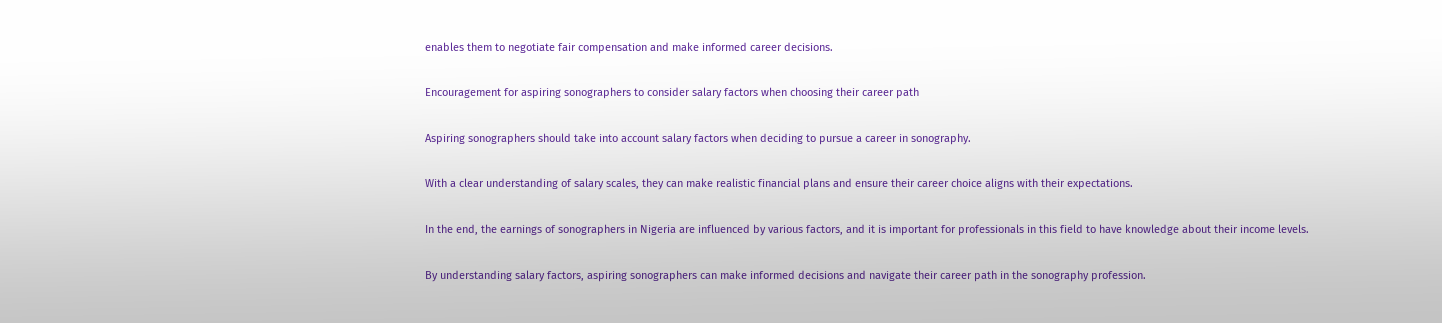enables them to negotiate fair compensation and make informed career decisions.

Encouragement for aspiring sonographers to consider salary factors when choosing their career path

Aspiring sonographers should take into account salary factors when deciding to pursue a career in sonography.

With a clear understanding of salary scales, they can make realistic financial plans and ensure their career choice aligns with their expectations.

In the end, the earnings of sonographers in Nigeria are influenced by various factors, and it is important for professionals in this field to have knowledge about their income levels.

By understanding salary factors, aspiring sonographers can make informed decisions and navigate their career path in the sonography profession.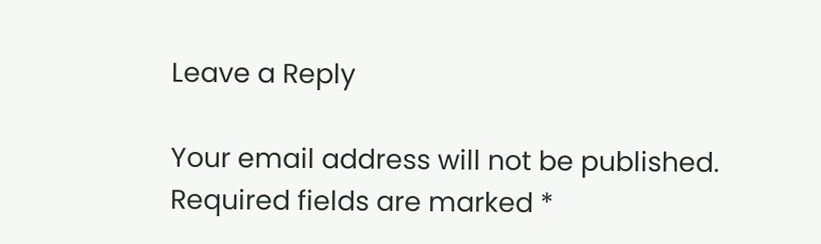Leave a Reply

Your email address will not be published. Required fields are marked *